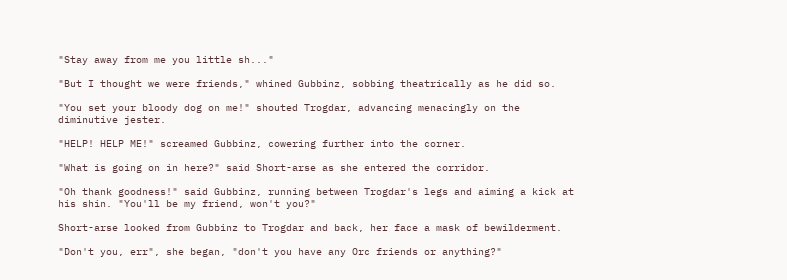"Stay away from me you little sh..."

"But I thought we were friends," whined Gubbinz, sobbing theatrically as he did so.

"You set your bloody dog on me!" shouted Trogdar, advancing menacingly on the diminutive jester.

"HELP! HELP ME!" screamed Gubbinz, cowering further into the corner.

"What is going on in here?" said Short-arse as she entered the corridor.

"Oh thank goodness!" said Gubbinz, running between Trogdar's legs and aiming a kick at his shin. "You'll be my friend, won't you?"

Short-arse looked from Gubbinz to Trogdar and back, her face a mask of bewilderment.

"Don't you, err", she began, "don't you have any Orc friends or anything?"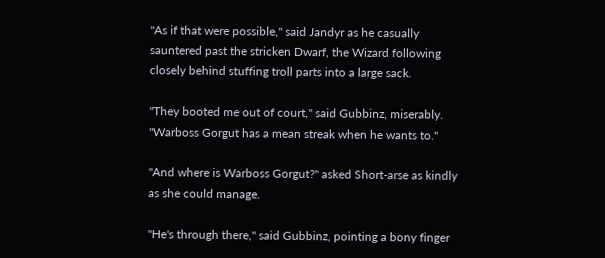"As if that were possible," said Jandyr as he casually sauntered past the stricken Dwarf, the Wizard following closely behind stuffing troll parts into a large sack.

"They booted me out of court," said Gubbinz, miserably. "Warboss Gorgut has a mean streak when he wants to."

"And where is Warboss Gorgut?" asked Short-arse as kindly as she could manage.

"He's through there," said Gubbinz, pointing a bony finger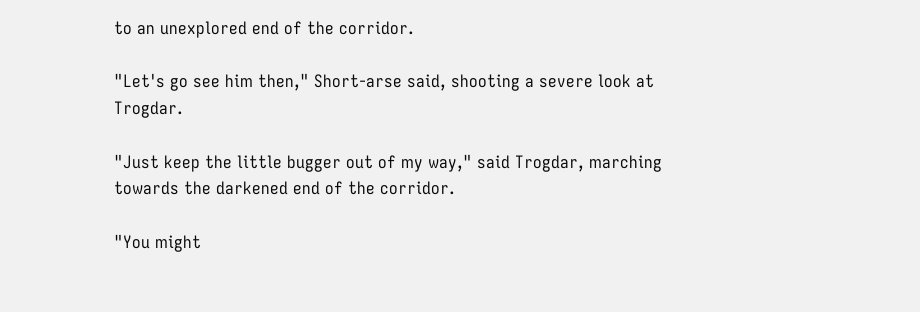to an unexplored end of the corridor.

"Let's go see him then," Short-arse said, shooting a severe look at Trogdar.

"Just keep the little bugger out of my way," said Trogdar, marching towards the darkened end of the corridor.

"You might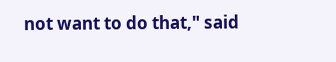not want to do that," said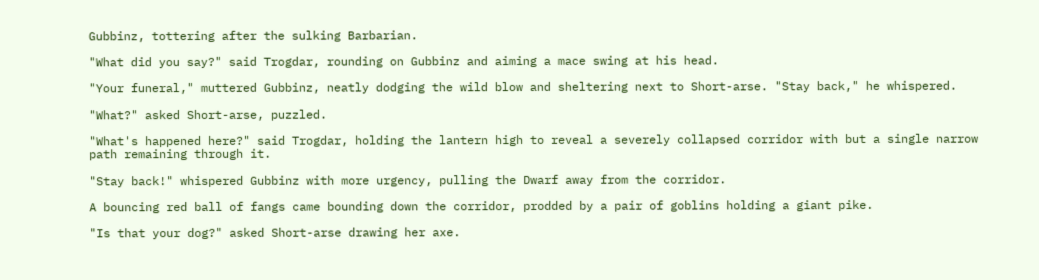Gubbinz, tottering after the sulking Barbarian.

"What did you say?" said Trogdar, rounding on Gubbinz and aiming a mace swing at his head.

"Your funeral," muttered Gubbinz, neatly dodging the wild blow and sheltering next to Short-arse. "Stay back," he whispered.

"What?" asked Short-arse, puzzled.

"What's happened here?" said Trogdar, holding the lantern high to reveal a severely collapsed corridor with but a single narrow path remaining through it.

"Stay back!" whispered Gubbinz with more urgency, pulling the Dwarf away from the corridor.

A bouncing red ball of fangs came bounding down the corridor, prodded by a pair of goblins holding a giant pike.

"Is that your dog?" asked Short-arse drawing her axe.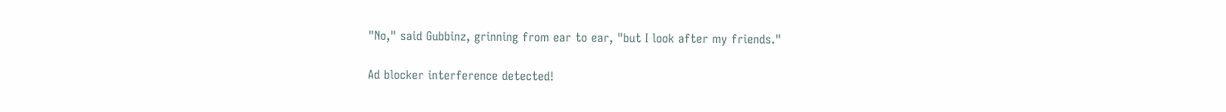"No," said Gubbinz, grinning from ear to ear, "but I look after my friends."

Ad blocker interference detected!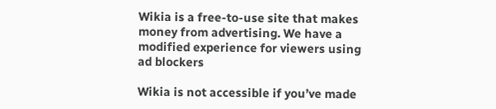Wikia is a free-to-use site that makes money from advertising. We have a modified experience for viewers using ad blockers

Wikia is not accessible if you’ve made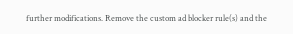further modifications. Remove the custom ad blocker rule(s) and the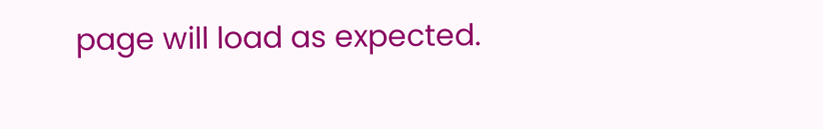page will load as expected.